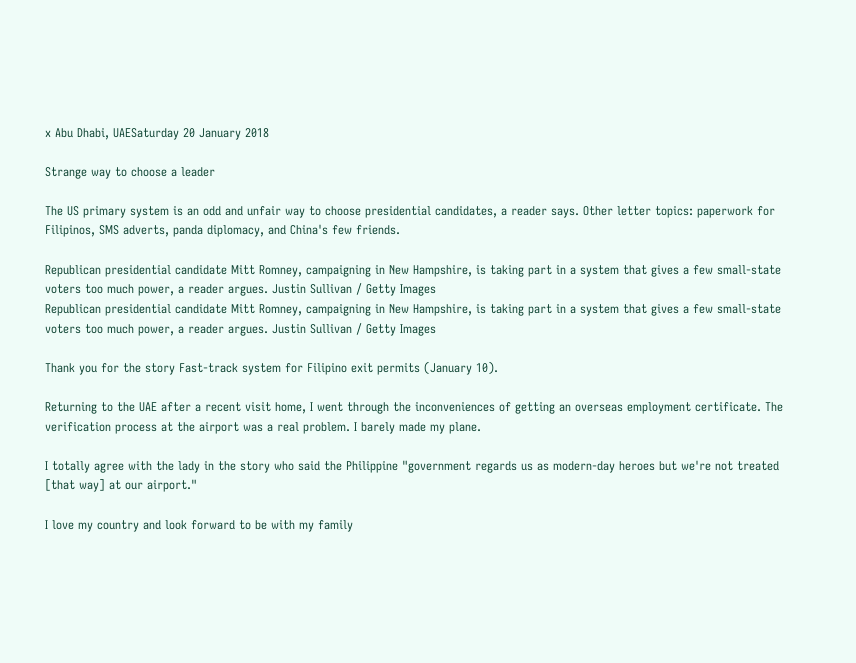x Abu Dhabi, UAESaturday 20 January 2018

Strange way to choose a leader

The US primary system is an odd and unfair way to choose presidential candidates, a reader says. Other letter topics: paperwork for Filipinos, SMS adverts, panda diplomacy, and China's few friends.

Republican presidential candidate Mitt Romney, campaigning in New Hampshire, is taking part in a system that gives a few small-state voters too much power, a reader argues. Justin Sullivan / Getty Images
Republican presidential candidate Mitt Romney, campaigning in New Hampshire, is taking part in a system that gives a few small-state voters too much power, a reader argues. Justin Sullivan / Getty Images

Thank you for the story Fast-track system for Filipino exit permits (January 10).

Returning to the UAE after a recent visit home, I went through the inconveniences of getting an overseas employment certificate. The verification process at the airport was a real problem. I barely made my plane.

I totally agree with the lady in the story who said the Philippine "government regards us as modern-day heroes but we're not treated [that way] at our airport."

I love my country and look forward to be with my family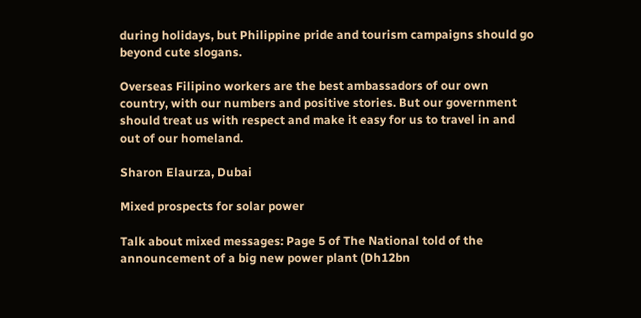during holidays, but Philippine pride and tourism campaigns should go beyond cute slogans.

Overseas Filipino workers are the best ambassadors of our own country, with our numbers and positive stories. But our government should treat us with respect and make it easy for us to travel in and out of our homeland.

Sharon Elaurza, Dubai

Mixed prospects for solar power

Talk about mixed messages: Page 5 of The National told of the announcement of a big new power plant (Dh12bn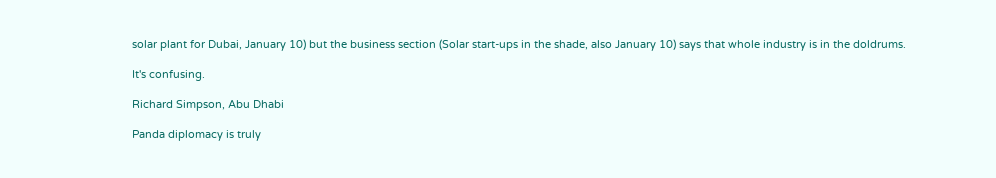solar plant for Dubai, January 10) but the business section (Solar start-ups in the shade, also January 10) says that whole industry is in the doldrums.

It's confusing.

Richard Simpson, Abu Dhabi

Panda diplomacy is truly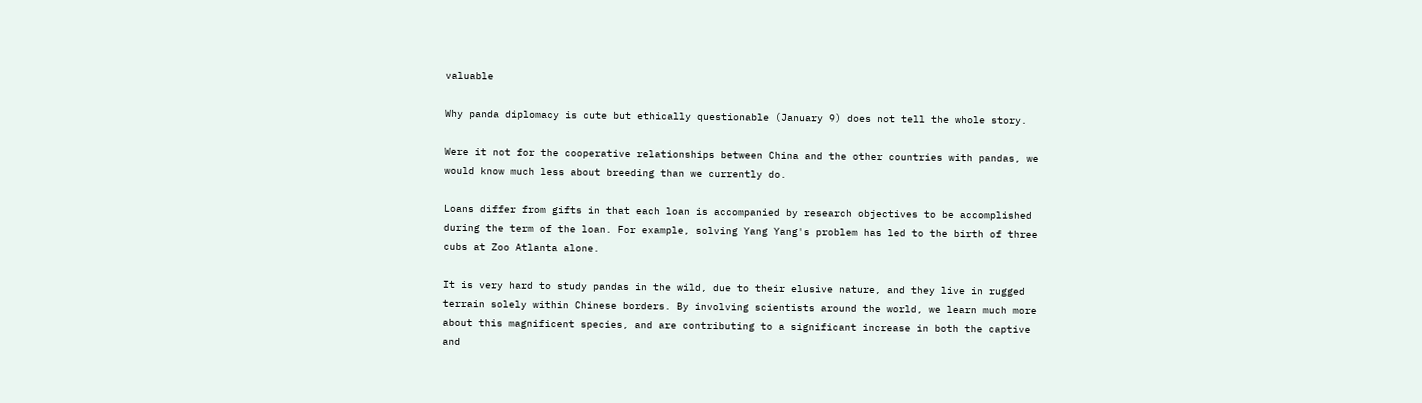valuable

Why panda diplomacy is cute but ethically questionable (January 9) does not tell the whole story.

Were it not for the cooperative relationships between China and the other countries with pandas, we would know much less about breeding than we currently do.

Loans differ from gifts in that each loan is accompanied by research objectives to be accomplished during the term of the loan. For example, solving Yang Yang's problem has led to the birth of three cubs at Zoo Atlanta alone.

It is very hard to study pandas in the wild, due to their elusive nature, and they live in rugged terrain solely within Chinese borders. By involving scientists around the world, we learn much more about this magnificent species, and are contributing to a significant increase in both the captive and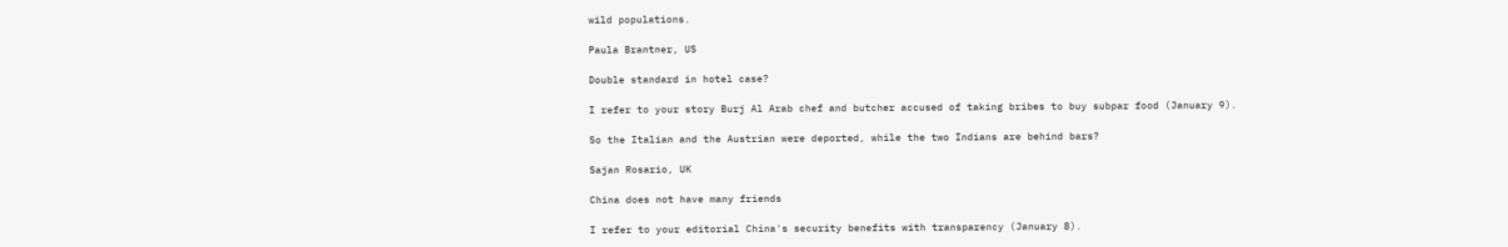wild populations.

Paula Brantner, US

Double standard in hotel case?

I refer to your story Burj Al Arab chef and butcher accused of taking bribes to buy subpar food (January 9).

So the Italian and the Austrian were deported, while the two Indians are behind bars?

Sajan Rosario, UK

China does not have many friends

I refer to your editorial China's security benefits with transparency (January 8).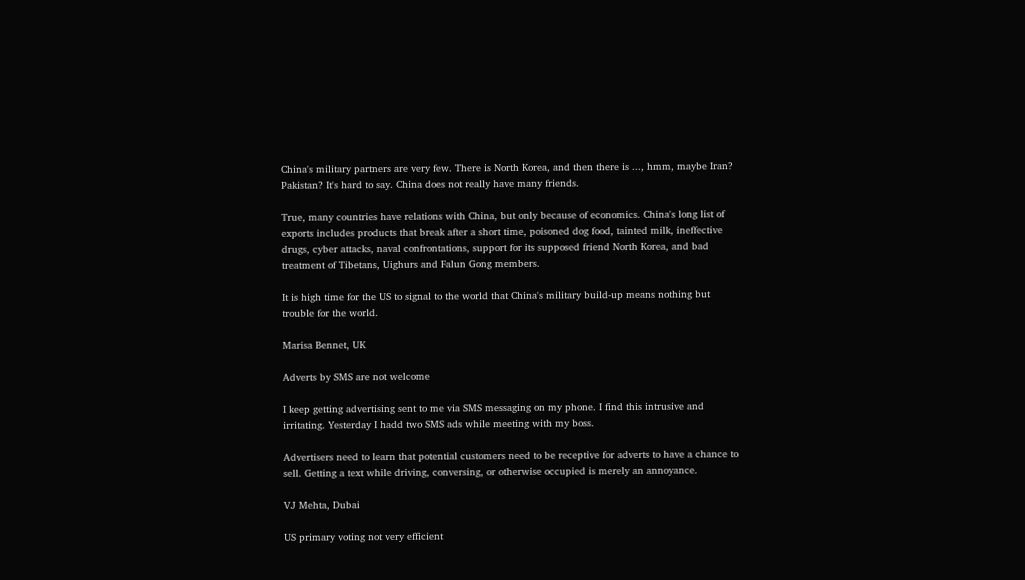China's military partners are very few. There is North Korea, and then there is ..., hmm, maybe Iran? Pakistan? It's hard to say. China does not really have many friends.

True, many countries have relations with China, but only because of economics. China's long list of exports includes products that break after a short time, poisoned dog food, tainted milk, ineffective drugs, cyber attacks, naval confrontations, support for its supposed friend North Korea, and bad treatment of Tibetans, Uighurs and Falun Gong members.

It is high time for the US to signal to the world that China's military build-up means nothing but trouble for the world.

Marisa Bennet, UK

Adverts by SMS are not welcome

I keep getting advertising sent to me via SMS messaging on my phone. I find this intrusive and irritating. Yesterday I hadd two SMS ads while meeting with my boss.

Advertisers need to learn that potential customers need to be receptive for adverts to have a chance to sell. Getting a text while driving, conversing, or otherwise occupied is merely an annoyance.

VJ Mehta, Dubai

US primary voting not very efficient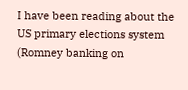I have been reading about the US primary elections system (Romney banking on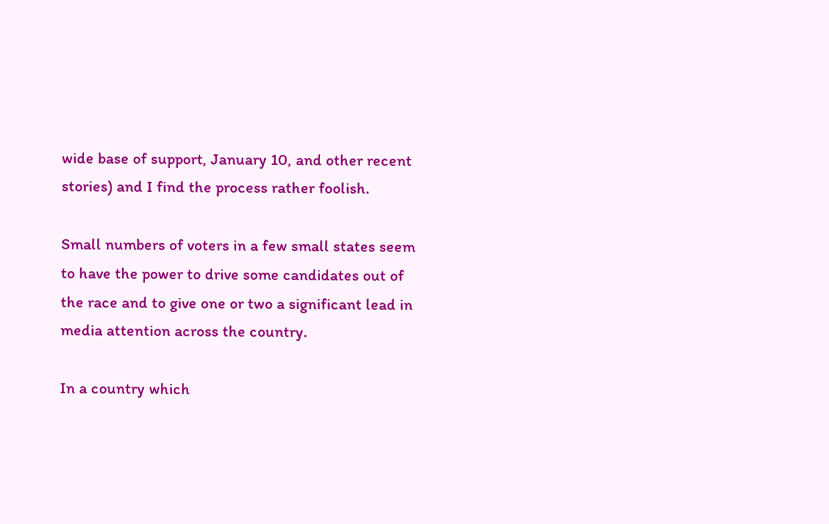wide base of support, January 10, and other recent stories) and I find the process rather foolish.

Small numbers of voters in a few small states seem to have the power to drive some candidates out of the race and to give one or two a significant lead in media attention across the country.

In a country which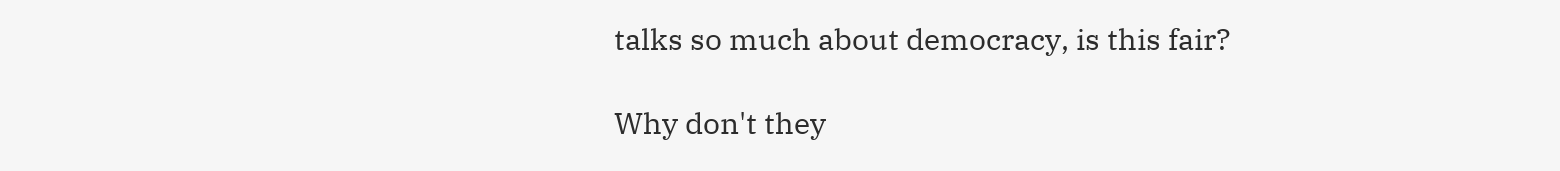talks so much about democracy, is this fair?

Why don't they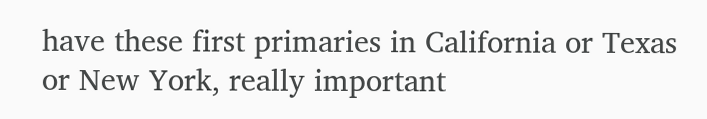have these first primaries in California or Texas or New York, really important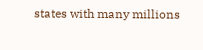states with many millions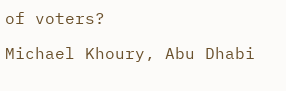of voters?

Michael Khoury, Abu Dhabi